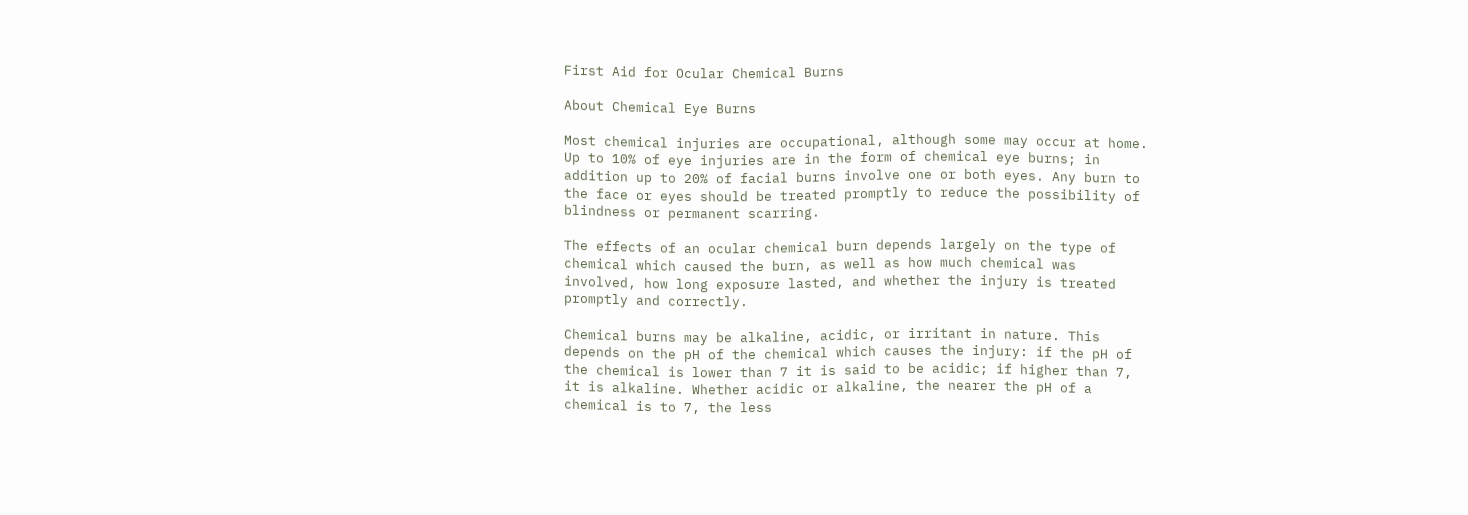First Aid for Ocular Chemical Burns

About Chemical Eye Burns

Most chemical injuries are occupational, although some may occur at home. Up to 10% of eye injuries are in the form of chemical eye burns; in addition up to 20% of facial burns involve one or both eyes. Any burn to the face or eyes should be treated promptly to reduce the possibility of blindness or permanent scarring.

The effects of an ocular chemical burn depends largely on the type of chemical which caused the burn, as well as how much chemical was involved, how long exposure lasted, and whether the injury is treated promptly and correctly.

Chemical burns may be alkaline, acidic, or irritant in nature. This depends on the pH of the chemical which causes the injury: if the pH of the chemical is lower than 7 it is said to be acidic; if higher than 7, it is alkaline. Whether acidic or alkaline, the nearer the pH of a chemical is to 7, the less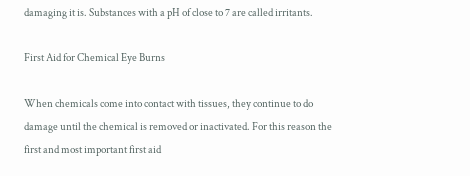damaging it is. Substances with a pH of close to 7 are called irritants.

First Aid for Chemical Eye Burns

When chemicals come into contact with tissues, they continue to do damage until the chemical is removed or inactivated. For this reason the first and most important first aid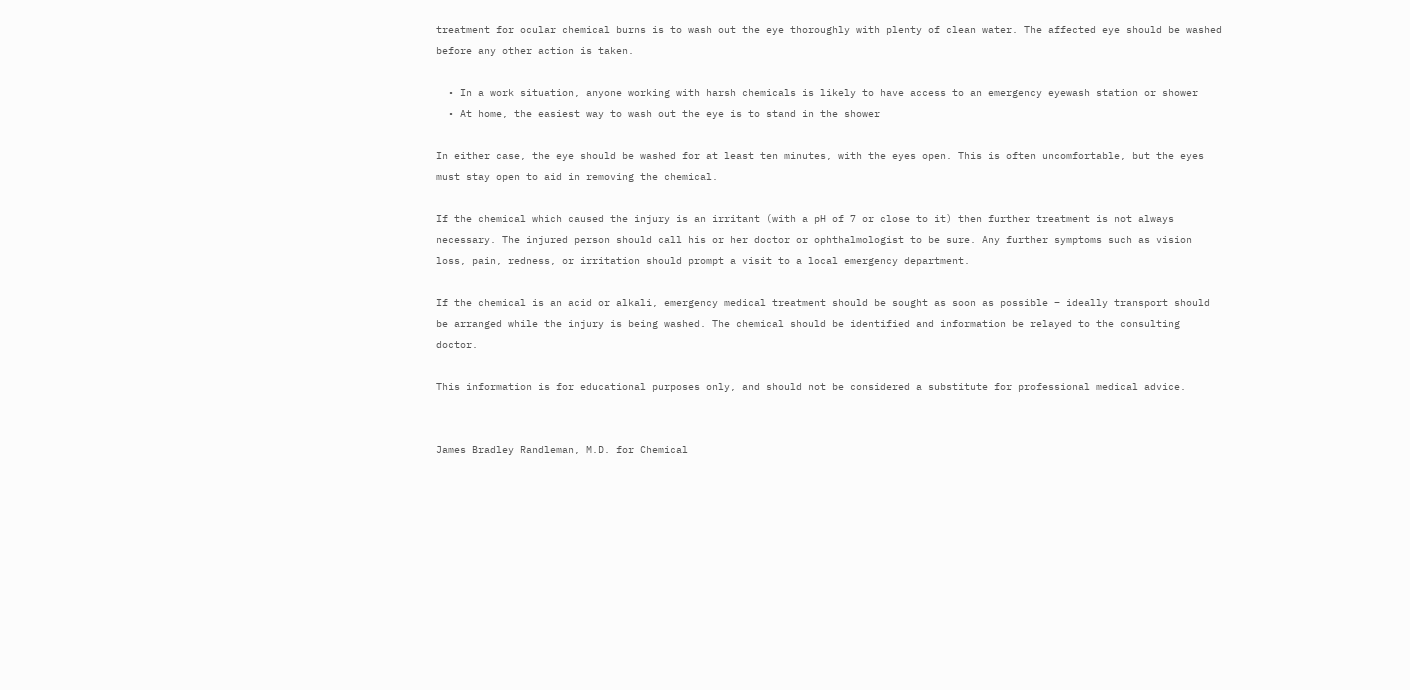treatment for ocular chemical burns is to wash out the eye thoroughly with plenty of clean water. The affected eye should be washed before any other action is taken.

  • In a work situation, anyone working with harsh chemicals is likely to have access to an emergency eyewash station or shower
  • At home, the easiest way to wash out the eye is to stand in the shower

In either case, the eye should be washed for at least ten minutes, with the eyes open. This is often uncomfortable, but the eyes must stay open to aid in removing the chemical.

If the chemical which caused the injury is an irritant (with a pH of 7 or close to it) then further treatment is not always necessary. The injured person should call his or her doctor or ophthalmologist to be sure. Any further symptoms such as vision loss, pain, redness, or irritation should prompt a visit to a local emergency department.

If the chemical is an acid or alkali, emergency medical treatment should be sought as soon as possible – ideally transport should be arranged while the injury is being washed. The chemical should be identified and information be relayed to the consulting doctor.

This information is for educational purposes only, and should not be considered a substitute for professional medical advice.


James Bradley Randleman, M.D. for Chemical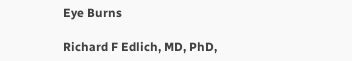Eye Burns

Richard F Edlich, MD, PhD,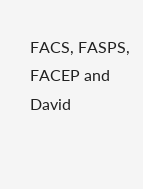FACS, FASPS, FACEP and David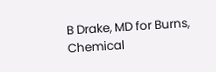B Drake, MD for Burns, Chemical